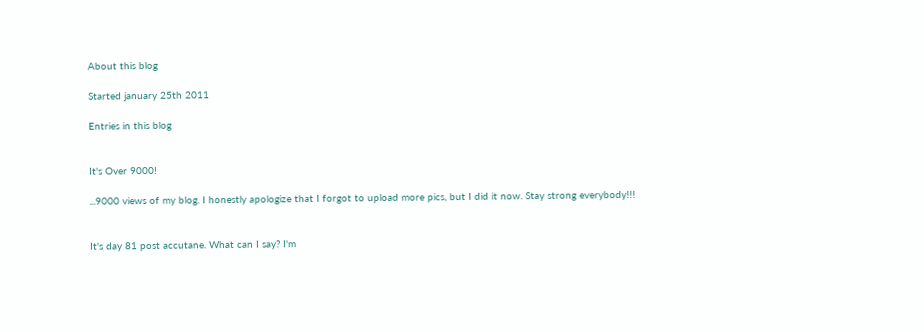About this blog

Started january 25th 2011

Entries in this blog


It's Over 9000!

...9000 views of my blog. I honestly apologize that I forgot to upload more pics, but I did it now. Stay strong everybody!!!


It's day 81 post accutane. What can I say? I'm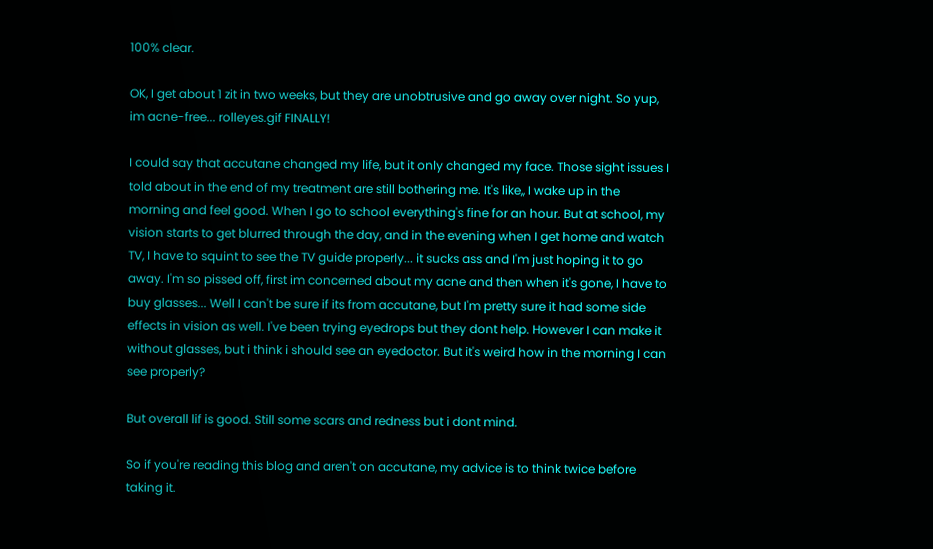100% clear.

OK, I get about 1 zit in two weeks, but they are unobtrusive and go away over night. So yup, im acne-free... rolleyes.gif FINALLY!

I could say that accutane changed my life, but it only changed my face. Those sight issues I told about in the end of my treatment are still bothering me. It's like,, I wake up in the morning and feel good. When I go to school everything's fine for an hour. But at school, my vision starts to get blurred through the day, and in the evening when I get home and watch TV, I have to squint to see the TV guide properly... it sucks ass and I'm just hoping it to go away. I'm so pissed off, first im concerned about my acne and then when it's gone, I have to buy glasses... Well I can't be sure if its from accutane, but I'm pretty sure it had some side effects in vision as well. I've been trying eyedrops but they dont help. However I can make it without glasses, but i think i should see an eyedoctor. But it's weird how in the morning I can see properly?

But overall lif is good. Still some scars and redness but i dont mind.

So if you're reading this blog and aren't on accutane, my advice is to think twice before taking it.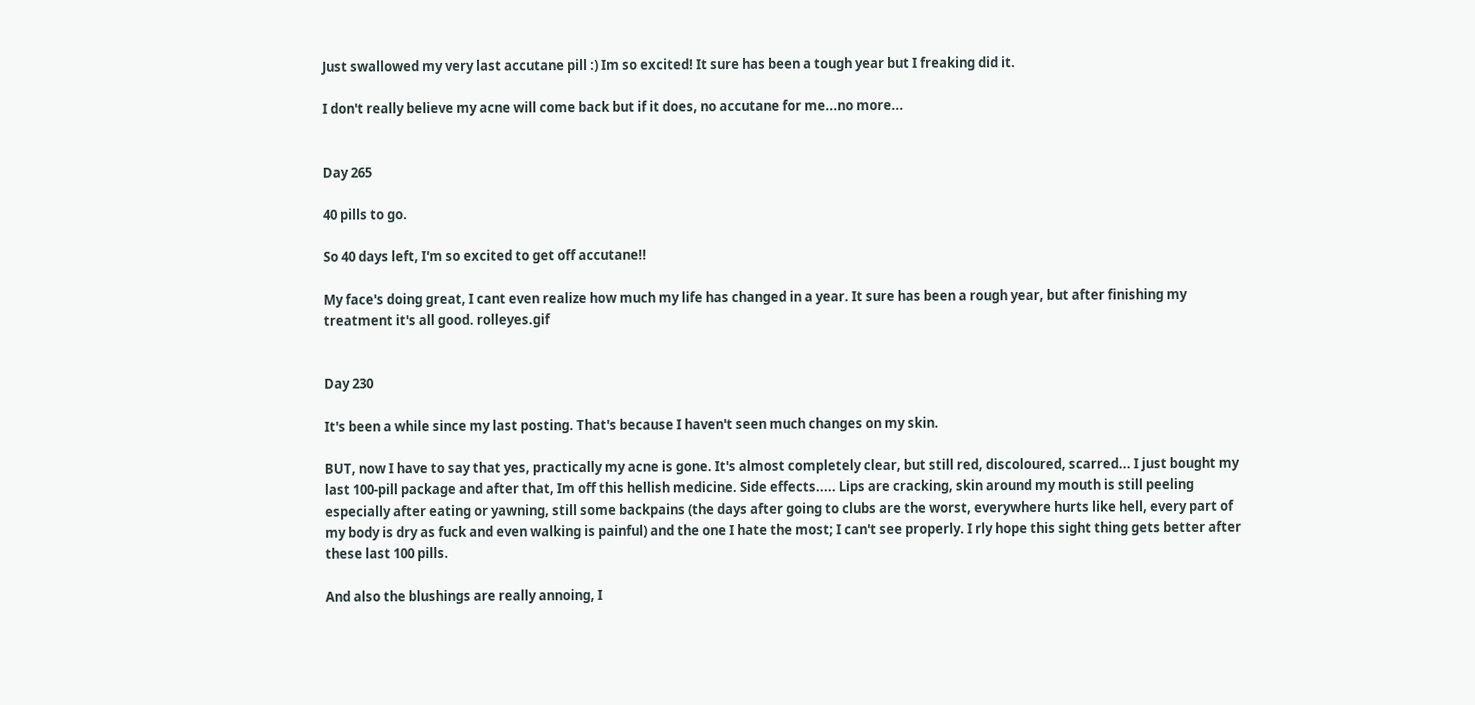Just swallowed my very last accutane pill :) Im so excited! It sure has been a tough year but I freaking did it.

I don't really believe my acne will come back but if it does, no accutane for me...no more...


Day 265

40 pills to go.

So 40 days left, I'm so excited to get off accutane!!

My face's doing great, I cant even realize how much my life has changed in a year. It sure has been a rough year, but after finishing my treatment it's all good. rolleyes.gif


Day 230

It's been a while since my last posting. That's because I haven't seen much changes on my skin.

BUT, now I have to say that yes, practically my acne is gone. It's almost completely clear, but still red, discoloured, scarred... I just bought my last 100-pill package and after that, Im off this hellish medicine. Side effects..... Lips are cracking, skin around my mouth is still peeling especially after eating or yawning, still some backpains (the days after going to clubs are the worst, everywhere hurts like hell, every part of my body is dry as fuck and even walking is painful) and the one I hate the most; I can't see properly. I rly hope this sight thing gets better after these last 100 pills.

And also the blushings are really annoing, I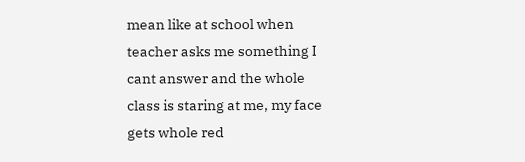mean like at school when teacher asks me something I cant answer and the whole class is staring at me, my face gets whole red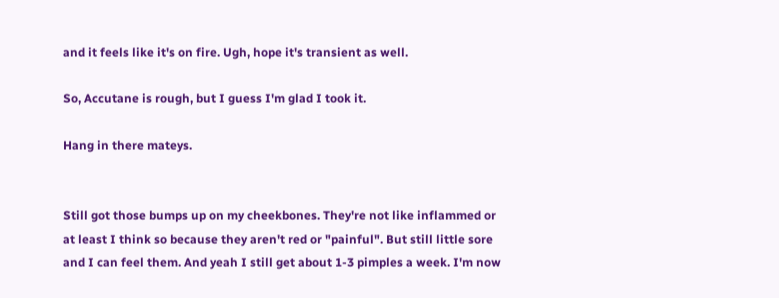and it feels like it's on fire. Ugh, hope it's transient as well.

So, Accutane is rough, but I guess I'm glad I took it.

Hang in there mateys.


Still got those bumps up on my cheekbones. They're not like inflammed or at least I think so because they aren't red or "painful". But still little sore and I can feel them. And yeah I still get about 1-3 pimples a week. I'm now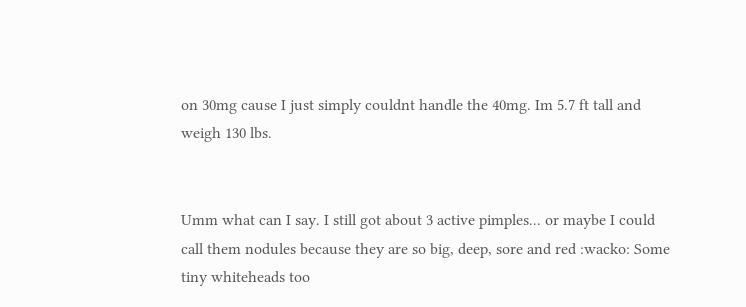on 30mg cause I just simply couldnt handle the 40mg. Im 5.7 ft tall and weigh 130 lbs.


Umm what can I say. I still got about 3 active pimples... or maybe I could call them nodules because they are so big, deep, sore and red :wacko: Some tiny whiteheads too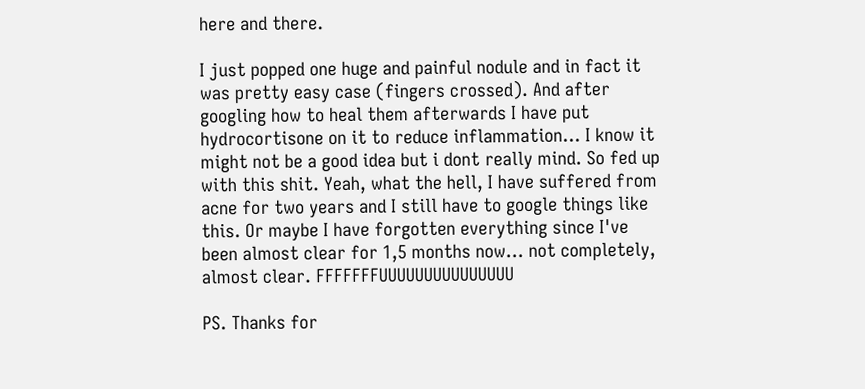here and there.

I just popped one huge and painful nodule and in fact it was pretty easy case (fingers crossed). And after googling how to heal them afterwards I have put hydrocortisone on it to reduce inflammation... I know it might not be a good idea but i dont really mind. So fed up with this shit. Yeah, what the hell, I have suffered from acne for two years and I still have to google things like this. Or maybe I have forgotten everything since I've been almost clear for 1,5 months now... not completely, almost clear. FFFFFFFUUUUUUUUUUUUUUU

PS. Thanks for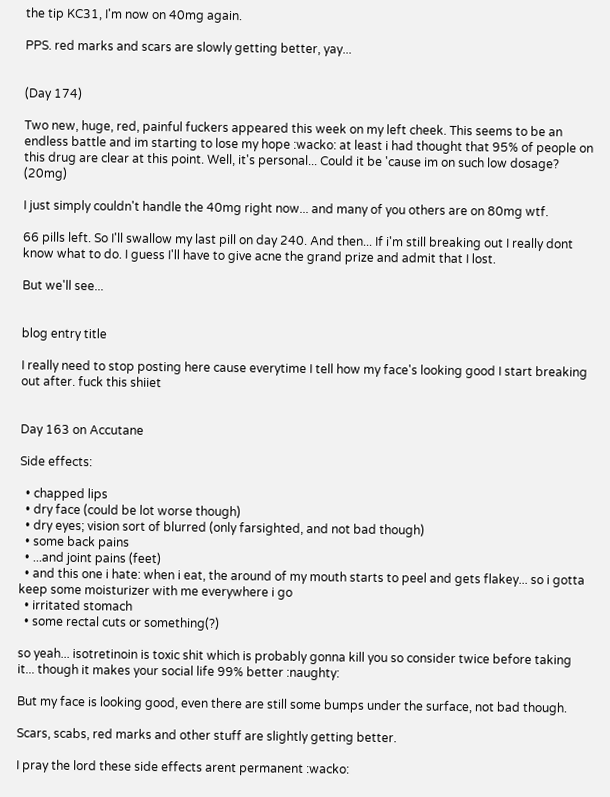the tip KC31, I'm now on 40mg again.

PPS. red marks and scars are slowly getting better, yay...


(Day 174)

Two new, huge, red, painful fuckers appeared this week on my left cheek. This seems to be an endless battle and im starting to lose my hope :wacko: at least i had thought that 95% of people on this drug are clear at this point. Well, it's personal... Could it be 'cause im on such low dosage? (20mg)

I just simply couldn't handle the 40mg right now... and many of you others are on 80mg wtf.

66 pills left. So I'll swallow my last pill on day 240. And then... If i'm still breaking out I really dont know what to do. I guess I'll have to give acne the grand prize and admit that I lost.

But we'll see...


blog entry title

I really need to stop posting here cause everytime I tell how my face's looking good I start breaking out after. fuck this shiiet


Day 163 on Accutane

Side effects:

  • chapped lips
  • dry face (could be lot worse though)
  • dry eyes; vision sort of blurred (only farsighted, and not bad though)
  • some back pains
  • ...and joint pains (feet)
  • and this one i hate: when i eat, the around of my mouth starts to peel and gets flakey... so i gotta keep some moisturizer with me everywhere i go
  • irritated stomach
  • some rectal cuts or something(?)

so yeah... isotretinoin is toxic shit which is probably gonna kill you so consider twice before taking it... though it makes your social life 99% better :naughty:

But my face is looking good, even there are still some bumps under the surface, not bad though.

Scars, scabs, red marks and other stuff are slightly getting better.

I pray the lord these side effects arent permanent :wacko: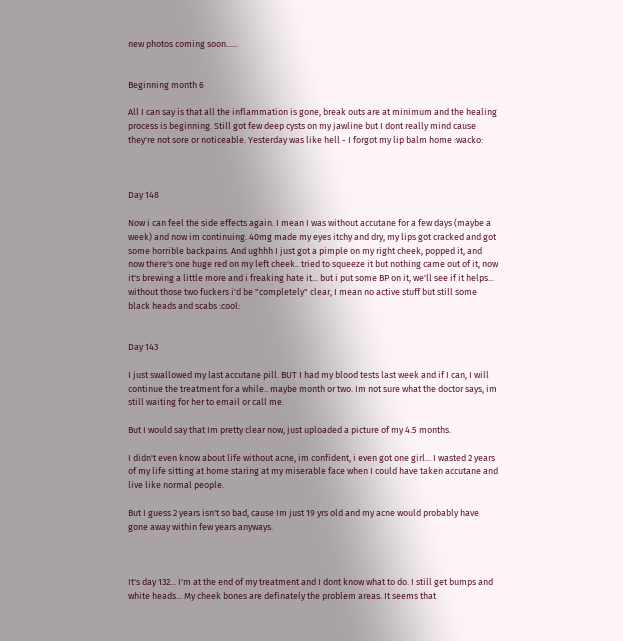new photos coming soon......


Beginning month 6

All I can say is that all the inflammation is gone, break outs are at minimum and the healing process is beginning. Still got few deep cysts on my jawline but I dont really mind cause they're not sore or noticeable. Yesterday was like hell - I forgot my lip balm home :wacko:



Day 148

Now i can feel the side effects again. I mean I was without accutane for a few days (maybe a week) and now im continuing. 40mg made my eyes itchy and dry, my lips got cracked and got some horrible backpains. And ughhh I just got a pimple on my right cheek, popped it, and now there's one huge red on my left cheek.. tried to squeeze it but nothing came out of it, now it's brewing a little more and i freaking hate it... but i put some BP on it, we'll see if it helps... without those two fuckers i'd be "completely" clear, I mean no active stuff but still some black heads and scabs :cool:


Day 143

I just swallowed my last accutane pill. BUT I had my blood tests last week and if I can, I will continue the treatment for a while.. maybe month or two. Im not sure what the doctor says, im still waiting for her to email or call me.

But I would say that Im pretty clear now, just uploaded a picture of my 4.5 months.

I didn't even know about life without acne, im confident, i even got one girl... I wasted 2 years of my life sitting at home staring at my miserable face when I could have taken accutane and live like normal people.

But I guess 2 years isn't so bad, cause Im just 19 yrs old and my acne would probably have gone away within few years anyways.



It's day 132... I'm at the end of my treatment and I dont know what to do. I still get bumps and white heads... My cheek bones are definately the problem areas. It seems that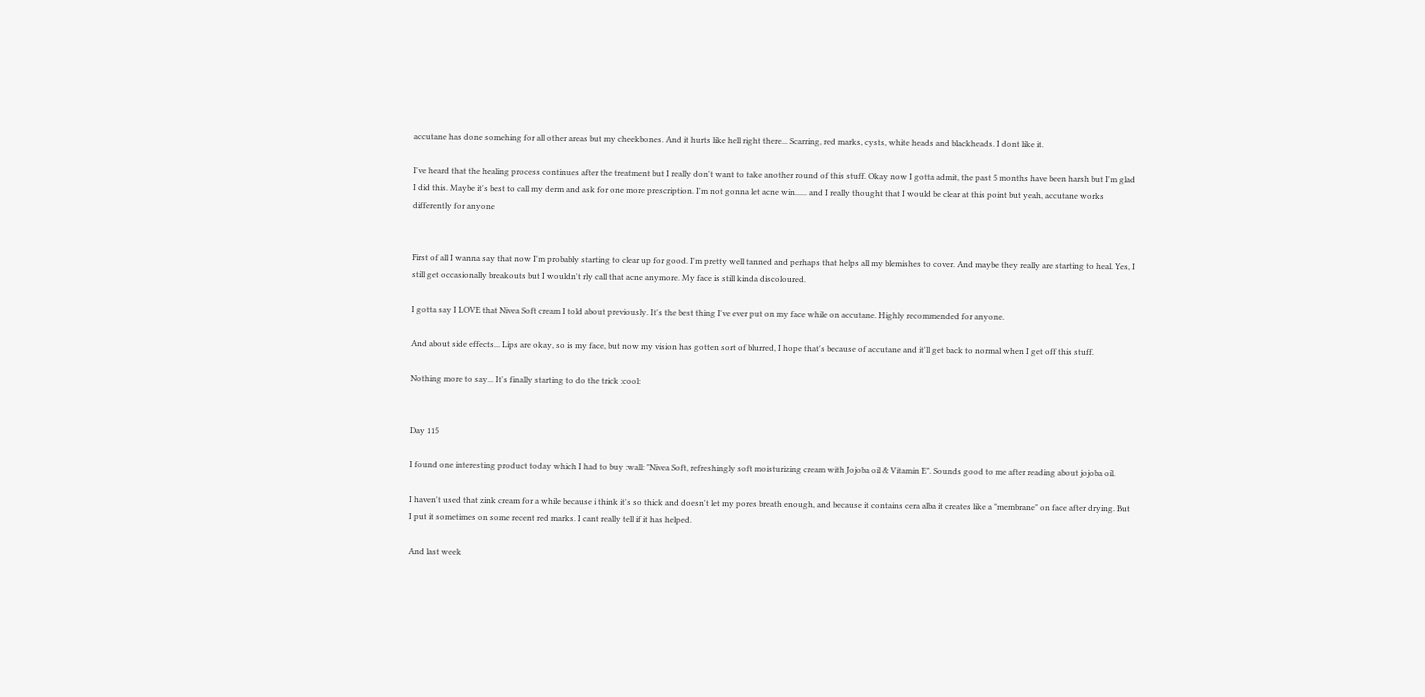accutane has done somehing for all other areas but my cheekbones. And it hurts like hell right there... Scarring, red marks, cysts, white heads and blackheads. I dont like it.

I've heard that the healing process continues after the treatment but I really don't want to take another round of this stuff. Okay now I gotta admit, the past 5 months have been harsh but I'm glad I did this. Maybe it's best to call my derm and ask for one more prescription. I'm not gonna let acne win...... and I really thought that I would be clear at this point but yeah, accutane works differently for anyone


First of all I wanna say that now I'm probably starting to clear up for good. I'm pretty well tanned and perhaps that helps all my blemishes to cover. And maybe they really are starting to heal. Yes, I still get occasionally breakouts but I wouldn't rly call that acne anymore. My face is still kinda discoloured.

I gotta say I LOVE that Nivea Soft cream I told about previously. It's the best thing I've ever put on my face while on accutane. Highly recommended for anyone.

And about side effects... Lips are okay, so is my face, but now my vision has gotten sort of blurred, I hope that's because of accutane and it'll get back to normal when I get off this stuff.

Nothing more to say... It's finally starting to do the trick :cool:


Day 115

I found one interesting product today which I had to buy :wall: "Nivea Soft, refreshingly soft moisturizing cream with Jojoba oil & Vitamin E". Sounds good to me after reading about jojoba oil.

I haven't used that zink cream for a while because i think it's so thick and doesn't let my pores breath enough, and because it contains cera alba it creates like a "membrane" on face after drying. But I put it sometimes on some recent red marks. I cant really tell if it has helped.

And last week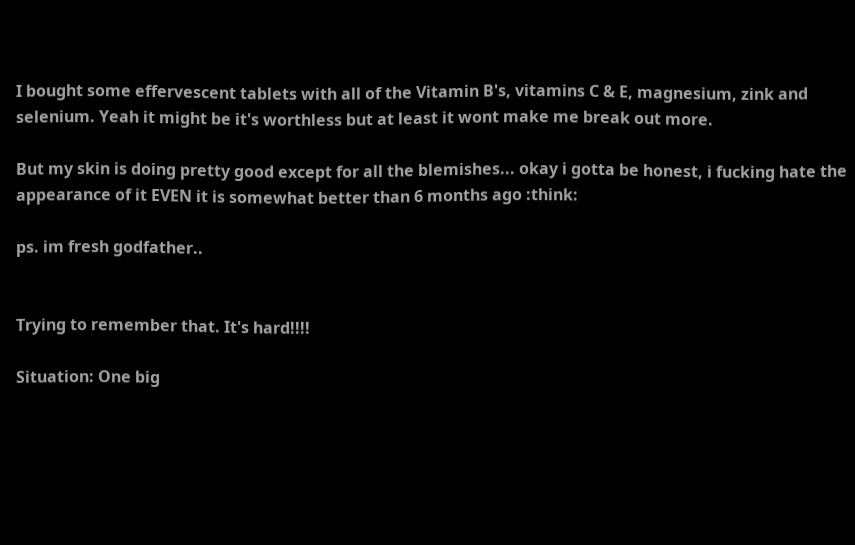I bought some effervescent tablets with all of the Vitamin B's, vitamins C & E, magnesium, zink and selenium. Yeah it might be it's worthless but at least it wont make me break out more.

But my skin is doing pretty good except for all the blemishes... okay i gotta be honest, i fucking hate the appearance of it EVEN it is somewhat better than 6 months ago :think:

ps. im fresh godfather..


Trying to remember that. It's hard!!!!

Situation: One big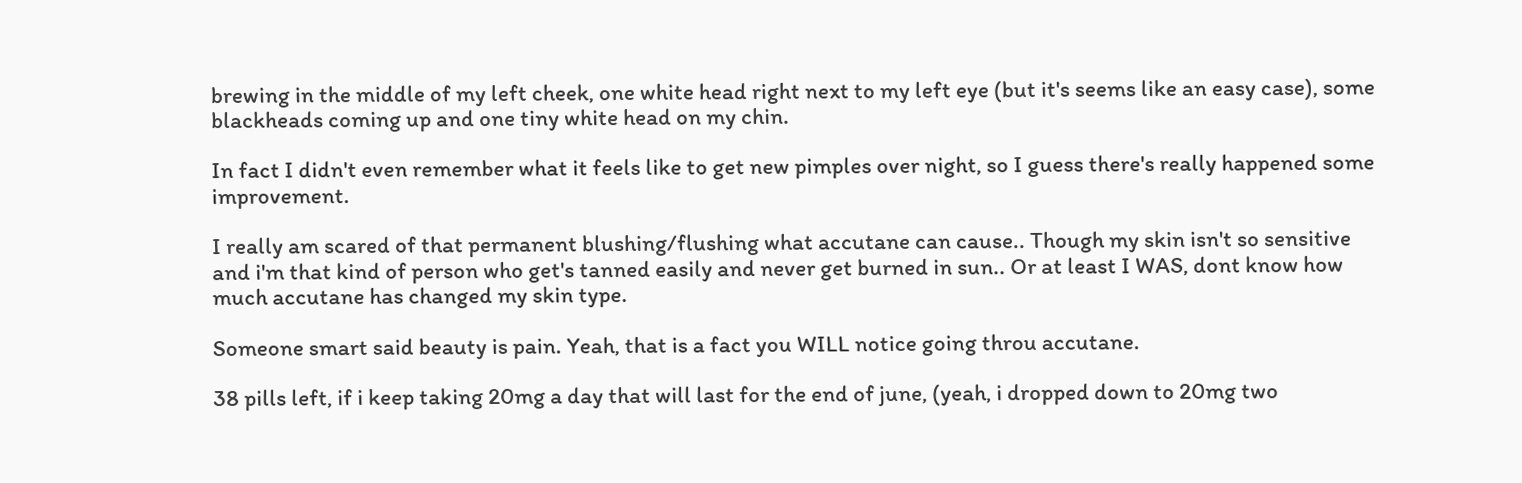brewing in the middle of my left cheek, one white head right next to my left eye (but it's seems like an easy case), some blackheads coming up and one tiny white head on my chin.

In fact I didn't even remember what it feels like to get new pimples over night, so I guess there's really happened some improvement.

I really am scared of that permanent blushing/flushing what accutane can cause.. Though my skin isn't so sensitive and i'm that kind of person who get's tanned easily and never get burned in sun.. Or at least I WAS, dont know how much accutane has changed my skin type.

Someone smart said beauty is pain. Yeah, that is a fact you WILL notice going throu accutane.

38 pills left, if i keep taking 20mg a day that will last for the end of june, (yeah, i dropped down to 20mg two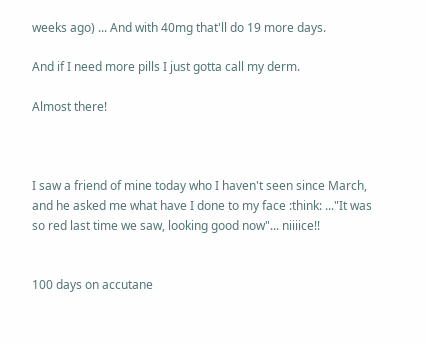weeks ago) ... And with 40mg that'll do 19 more days.

And if I need more pills I just gotta call my derm.

Almost there!



I saw a friend of mine today who I haven't seen since March, and he asked me what have I done to my face :think: ..."It was so red last time we saw, looking good now"... niiiice!!


100 days on accutane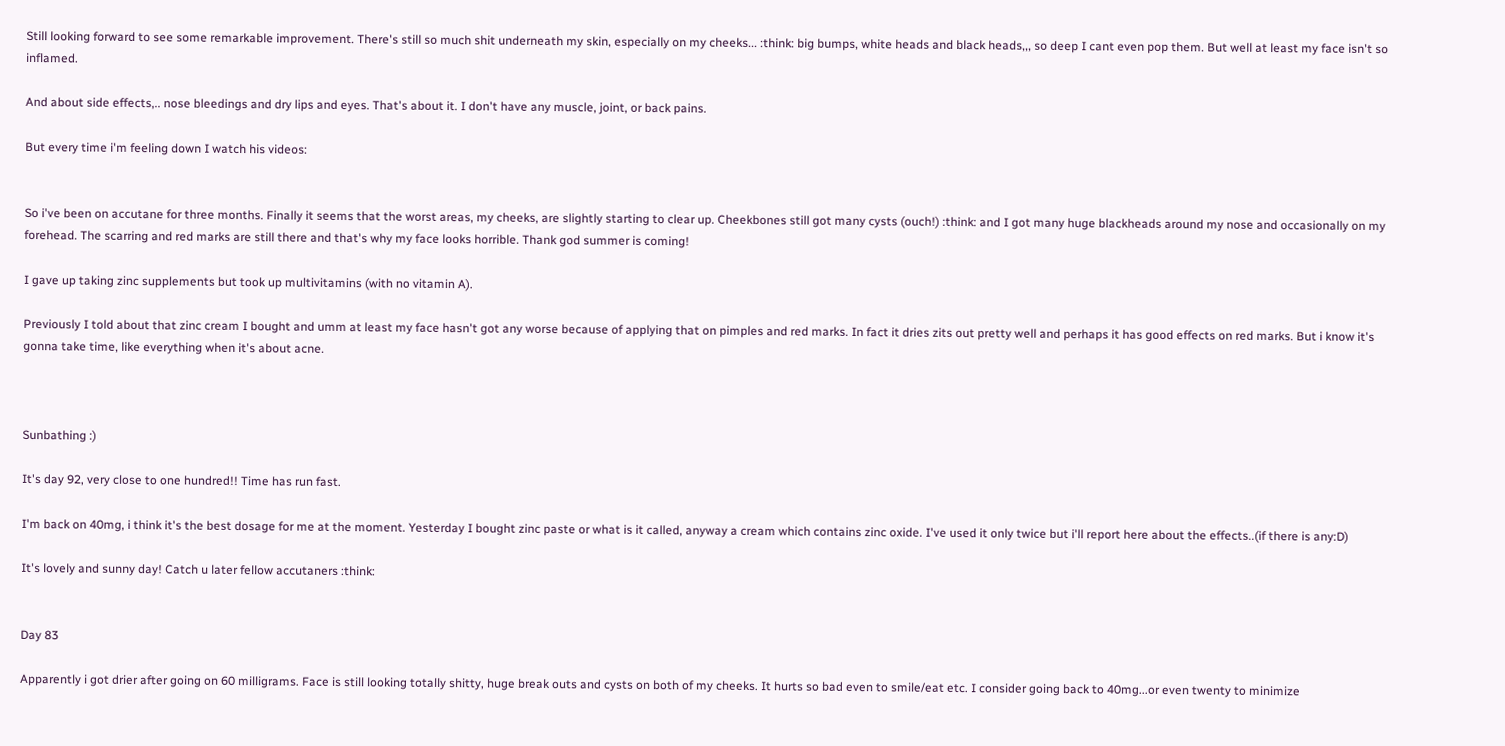Still looking forward to see some remarkable improvement. There's still so much shit underneath my skin, especially on my cheeks... :think: big bumps, white heads and black heads,,, so deep I cant even pop them. But well at least my face isn't so inflamed.

And about side effects,.. nose bleedings and dry lips and eyes. That's about it. I don't have any muscle, joint, or back pains.

But every time i'm feeling down I watch his videos:


So i've been on accutane for three months. Finally it seems that the worst areas, my cheeks, are slightly starting to clear up. Cheekbones still got many cysts (ouch!) :think: and I got many huge blackheads around my nose and occasionally on my forehead. The scarring and red marks are still there and that's why my face looks horrible. Thank god summer is coming!

I gave up taking zinc supplements but took up multivitamins (with no vitamin A).

Previously I told about that zinc cream I bought and umm at least my face hasn't got any worse because of applying that on pimples and red marks. In fact it dries zits out pretty well and perhaps it has good effects on red marks. But i know it's gonna take time, like everything when it's about acne.



Sunbathing :)

It's day 92, very close to one hundred!! Time has run fast.

I'm back on 40mg, i think it's the best dosage for me at the moment. Yesterday I bought zinc paste or what is it called, anyway a cream which contains zinc oxide. I've used it only twice but i'll report here about the effects..(if there is any:D)

It's lovely and sunny day! Catch u later fellow accutaners :think:


Day 83

Apparently i got drier after going on 60 milligrams. Face is still looking totally shitty, huge break outs and cysts on both of my cheeks. It hurts so bad even to smile/eat etc. I consider going back to 40mg...or even twenty to minimize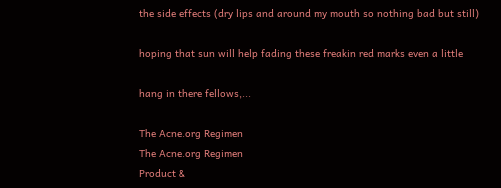the side effects (dry lips and around my mouth so nothing bad but still)

hoping that sun will help fading these freakin red marks even a little

hang in there fellows,...

The Acne.org Regimen
The Acne.org Regimen
Product &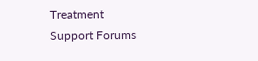Treatment
Support Forums